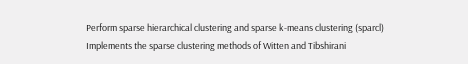Perform sparse hierarchical clustering and sparse k-means clustering (sparcl)
Implements the sparse clustering methods of Witten and Tibshirani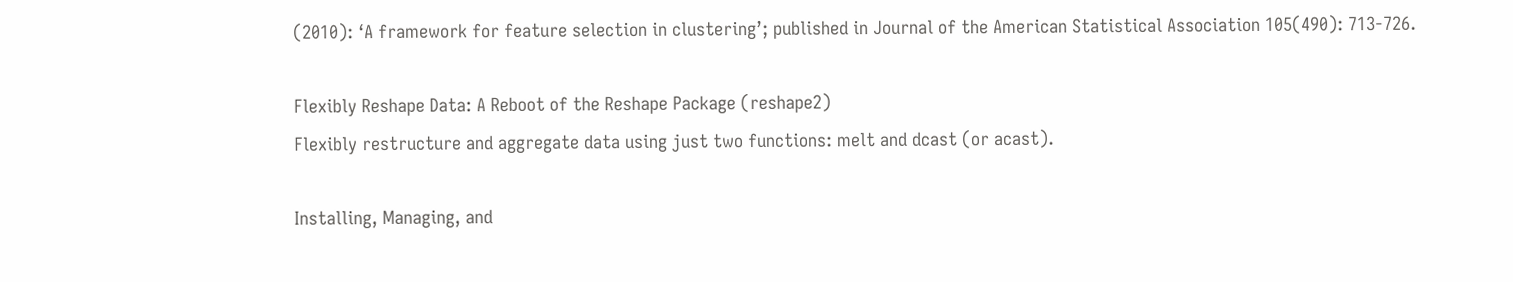(2010): ‘A framework for feature selection in clustering’; published in Journal of the American Statistical Association 105(490): 713-726.

Flexibly Reshape Data: A Reboot of the Reshape Package (reshape2)
Flexibly restructure and aggregate data using just two functions: melt and dcast (or acast).

Installing, Managing, and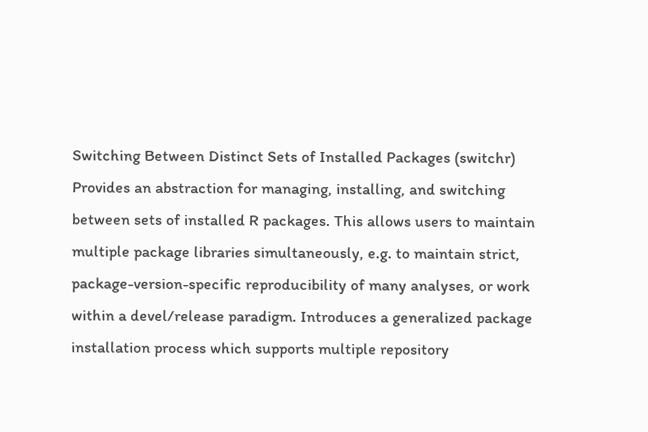Switching Between Distinct Sets of Installed Packages (switchr)
Provides an abstraction for managing, installing, and switching between sets of installed R packages. This allows users to maintain multiple package libraries simultaneously, e.g. to maintain strict, package-version-specific reproducibility of many analyses, or work within a devel/release paradigm. Introduces a generalized package installation process which supports multiple repository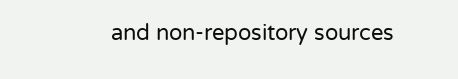and non-repository sources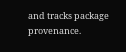and tracks package provenance.